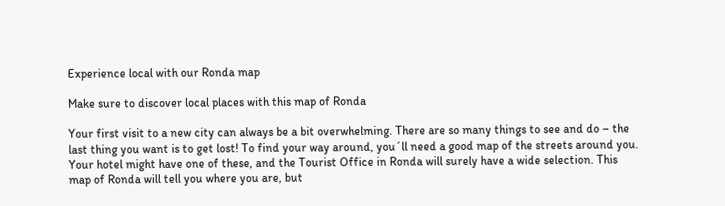Experience local with our Ronda map

Make sure to discover local places with this map of Ronda

Your first visit to a new city can always be a bit overwhelming. There are so many things to see and do – the last thing you want is to get lost! To find your way around, you´ll need a good map of the streets around you. Your hotel might have one of these, and the Tourist Office in Ronda will surely have a wide selection. This map of Ronda will tell you where you are, but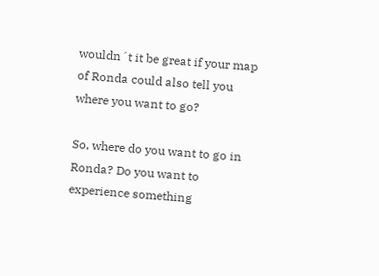wouldn´t it be great if your map of Ronda could also tell you where you want to go?

So, where do you want to go in Ronda? Do you want to experience something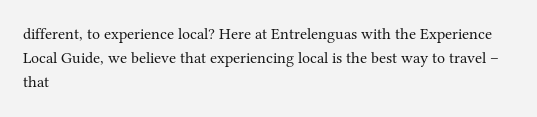different, to experience local? Here at Entrelenguas with the Experience Local Guide, we believe that experiencing local is the best way to travel – that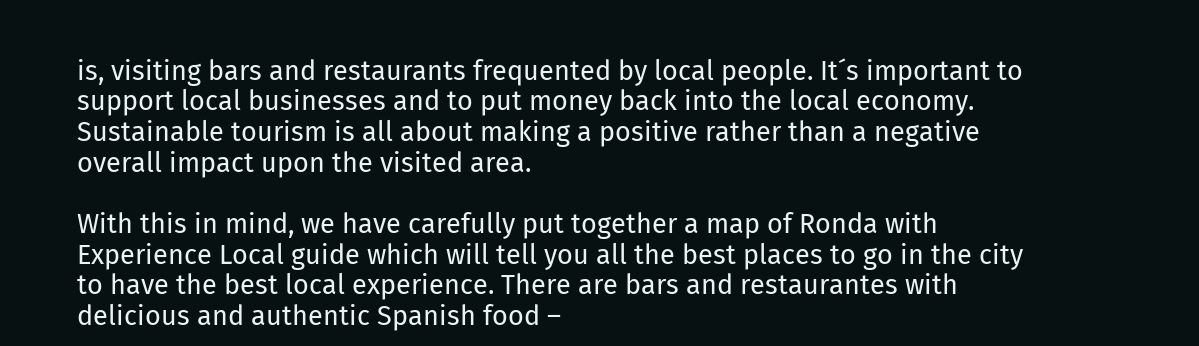is, visiting bars and restaurants frequented by local people. It´s important to support local businesses and to put money back into the local economy. Sustainable tourism is all about making a positive rather than a negative overall impact upon the visited area.

With this in mind, we have carefully put together a map of Ronda with Experience Local guide which will tell you all the best places to go in the city to have the best local experience. There are bars and restaurantes with delicious and authentic Spanish food –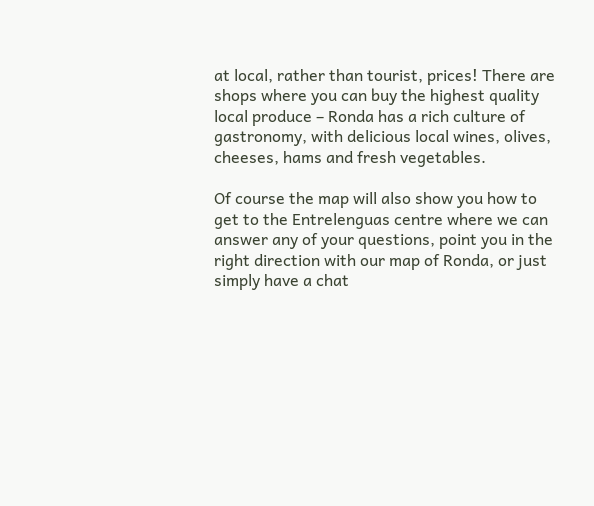at local, rather than tourist, prices! There are shops where you can buy the highest quality local produce – Ronda has a rich culture of gastronomy, with delicious local wines, olives, cheeses, hams and fresh vegetables.

Of course the map will also show you how to get to the Entrelenguas centre where we can answer any of your questions, point you in the right direction with our map of Ronda, or just simply have a chat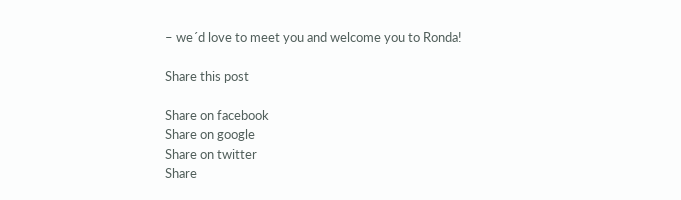– we´d love to meet you and welcome you to Ronda!

Share this post

Share on facebook
Share on google
Share on twitter
Share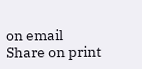on email
Share on print